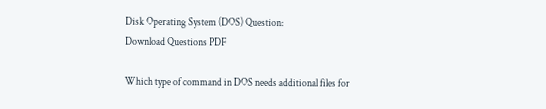Disk Operating System (DOS) Question:
Download Questions PDF

Which type of command in DOS needs additional files for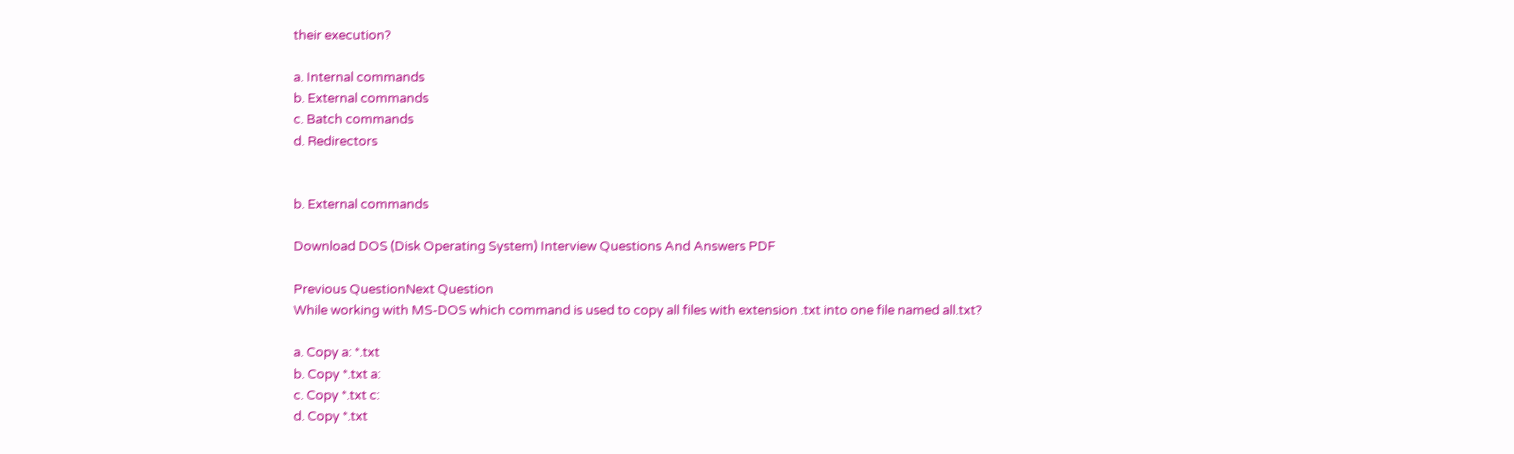their execution?

a. Internal commands
b. External commands
c. Batch commands
d. Redirectors


b. External commands

Download DOS (Disk Operating System) Interview Questions And Answers PDF

Previous QuestionNext Question
While working with MS-DOS which command is used to copy all files with extension .txt into one file named all.txt?

a. Copy a: *.txt
b. Copy *.txt a:
c. Copy *.txt c:
d. Copy *.txt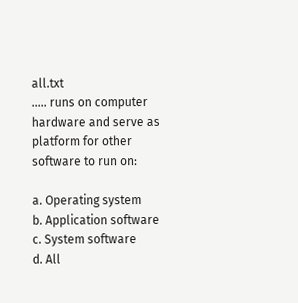all.txt
..... runs on computer hardware and serve as platform for other software to run on:

a. Operating system
b. Application software
c. System software
d. All